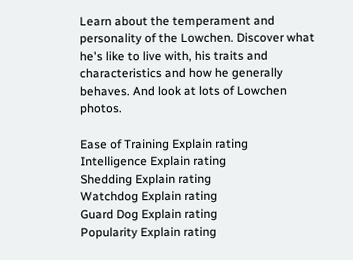Learn about the temperament and personality of the Lowchen. Discover what he's like to live with, his traits and characteristics and how he generally behaves. And look at lots of Lowchen photos.

Ease of Training Explain rating
Intelligence Explain rating
Shedding Explain rating
Watchdog Explain rating
Guard Dog Explain rating
Popularity Explain rating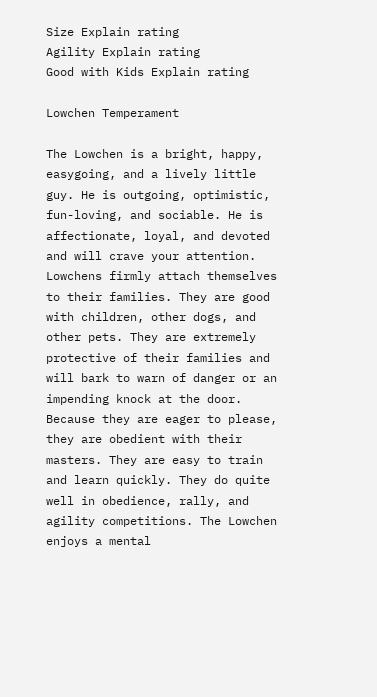Size Explain rating
Agility Explain rating
Good with Kids Explain rating

Lowchen Temperament

The Lowchen is a bright, happy, easygoing, and a lively little guy. He is outgoing, optimistic, fun-loving, and sociable. He is affectionate, loyal, and devoted and will crave your attention. Lowchens firmly attach themselves to their families. They are good with children, other dogs, and other pets. They are extremely protective of their families and will bark to warn of danger or an impending knock at the door. Because they are eager to please, they are obedient with their masters. They are easy to train and learn quickly. They do quite well in obedience, rally, and agility competitions. The Lowchen enjoys a mental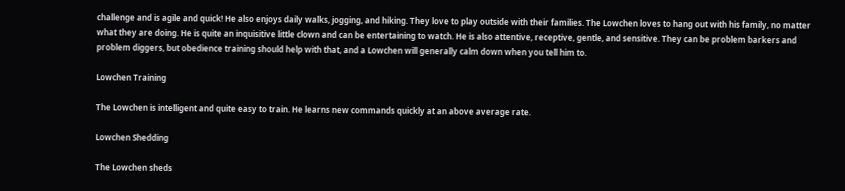challenge and is agile and quick! He also enjoys daily walks, jogging, and hiking. They love to play outside with their families. The Lowchen loves to hang out with his family, no matter what they are doing. He is quite an inquisitive little clown and can be entertaining to watch. He is also attentive, receptive, gentle, and sensitive. They can be problem barkers and problem diggers, but obedience training should help with that, and a Lowchen will generally calm down when you tell him to.

Lowchen Training

The Lowchen is intelligent and quite easy to train. He learns new commands quickly at an above average rate.

Lowchen Shedding

The Lowchen sheds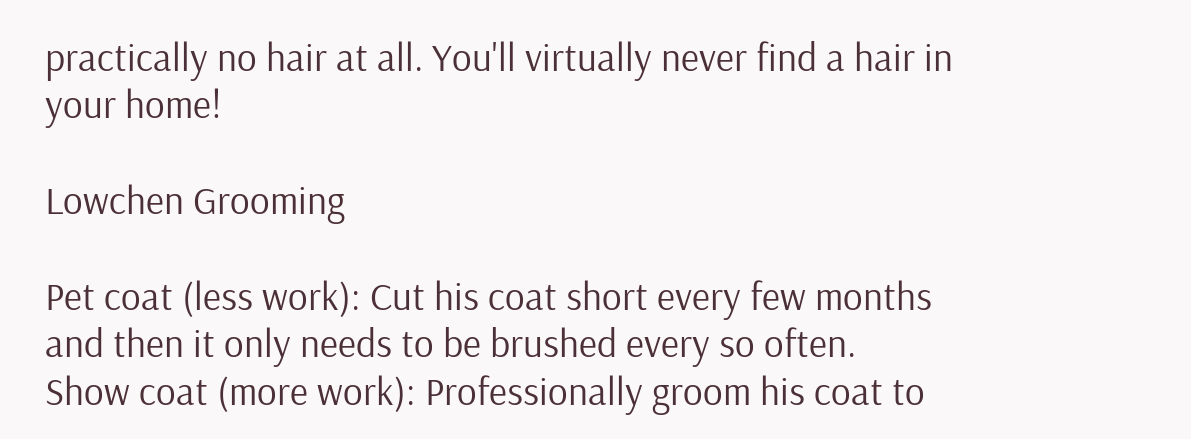practically no hair at all. You'll virtually never find a hair in your home!

Lowchen Grooming

Pet coat (less work): Cut his coat short every few months and then it only needs to be brushed every so often.
Show coat (more work): Professionally groom his coat to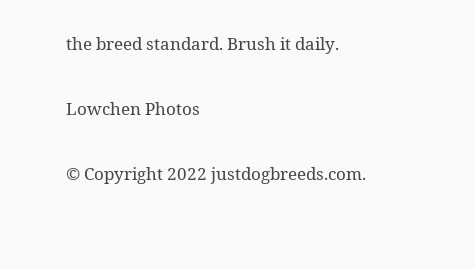the breed standard. Brush it daily.

Lowchen Photos

© Copyright 2022 justdogbreeds.com.